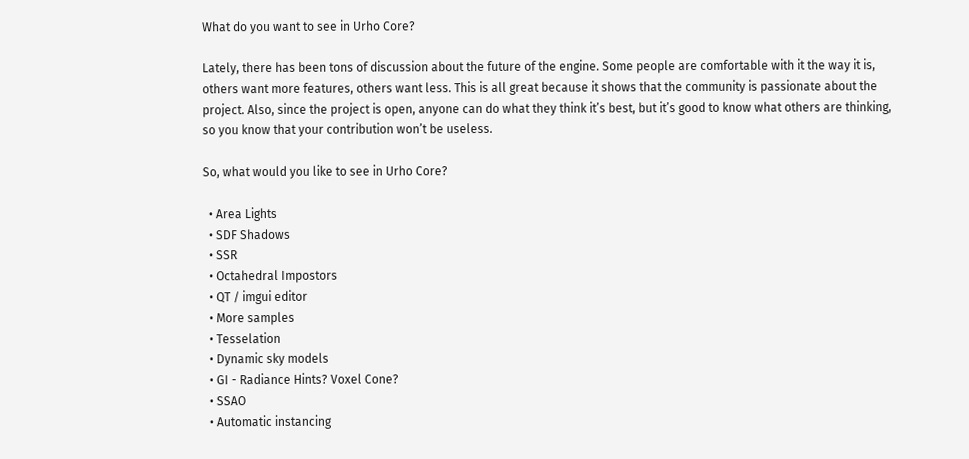What do you want to see in Urho Core?

Lately, there has been tons of discussion about the future of the engine. Some people are comfortable with it the way it is, others want more features, others want less. This is all great because it shows that the community is passionate about the project. Also, since the project is open, anyone can do what they think it’s best, but it’s good to know what others are thinking, so you know that your contribution won’t be useless.

So, what would you like to see in Urho Core?

  • Area Lights
  • SDF Shadows
  • SSR
  • Octahedral Impostors
  • QT / imgui editor
  • More samples
  • Tesselation
  • Dynamic sky models
  • GI - Radiance Hints? Voxel Cone?
  • SSAO
  • Automatic instancing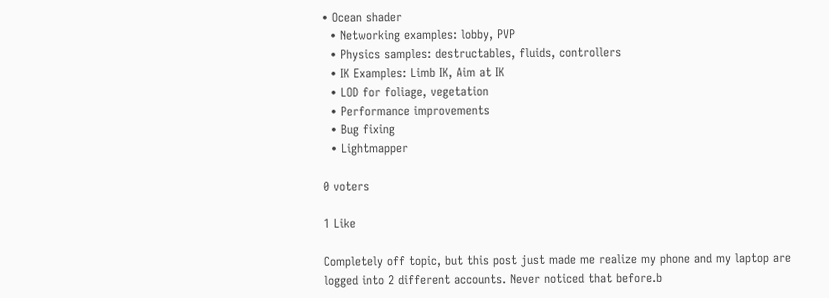• Ocean shader
  • Networking examples: lobby, PVP
  • Physics samples: destructables, fluids, controllers
  • IK Examples: Limb IK, Aim at IK
  • LOD for foliage, vegetation
  • Performance improvements
  • Bug fixing
  • Lightmapper

0 voters

1 Like

Completely off topic, but this post just made me realize my phone and my laptop are logged into 2 different accounts. Never noticed that before.b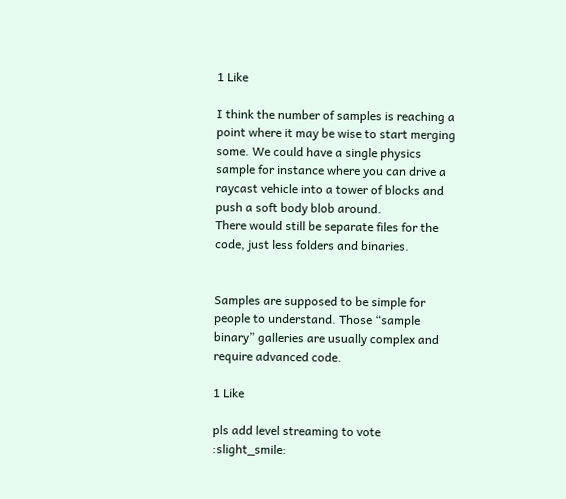1 Like

I think the number of samples is reaching a point where it may be wise to start merging some. We could have a single physics sample for instance where you can drive a raycast vehicle into a tower of blocks and push a soft body blob around.
There would still be separate files for the code, just less folders and binaries.


Samples are supposed to be simple for people to understand. Those “sample binary” galleries are usually complex and require advanced code.

1 Like

pls add level streaming to vote :slight_smile: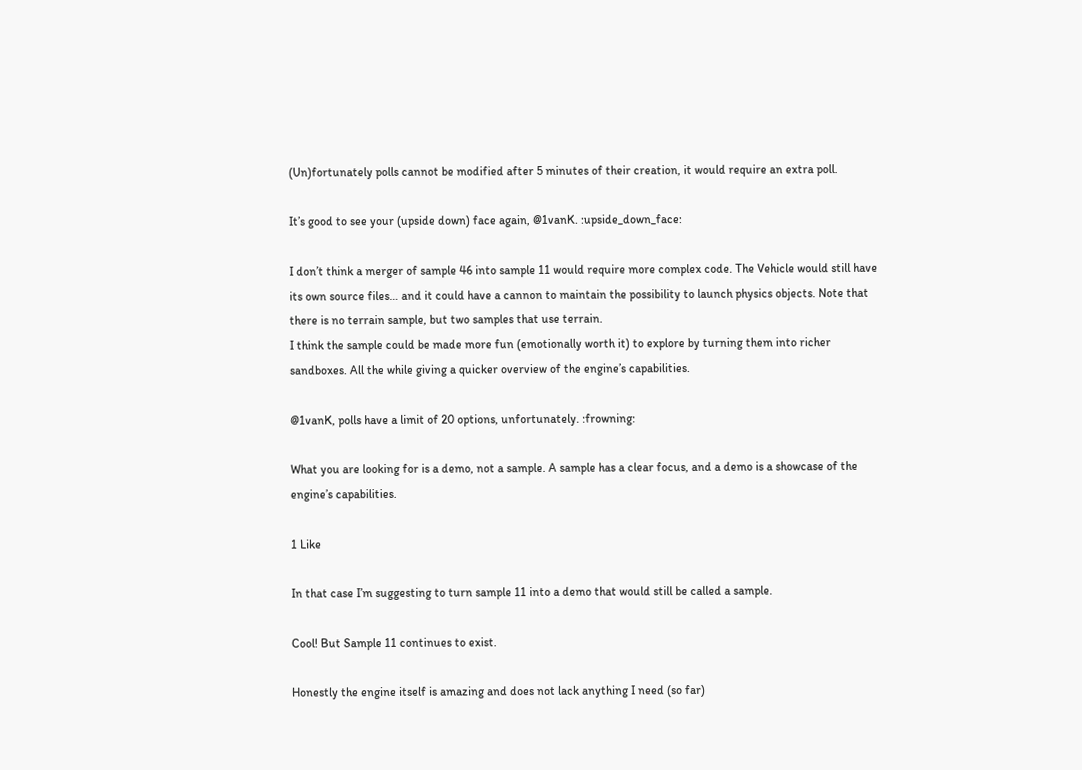(Un)fortunately polls cannot be modified after 5 minutes of their creation, it would require an extra poll.

It’s good to see your (upside down) face again, @1vanK. :upside_down_face:

I don’t think a merger of sample 46 into sample 11 would require more complex code. The Vehicle would still have its own source files… and it could have a cannon to maintain the possibility to launch physics objects. Note that there is no terrain sample, but two samples that use terrain.
I think the sample could be made more fun (emotionally worth it) to explore by turning them into richer sandboxes. All the while giving a quicker overview of the engine’s capabilities.

@1vanK, polls have a limit of 20 options, unfortunately. :frowning:

What you are looking for is a demo, not a sample. A sample has a clear focus, and a demo is a showcase of the engine’s capabilities.

1 Like

In that case I’m suggesting to turn sample 11 into a demo that would still be called a sample.

Cool! But Sample 11 continues to exist.

Honestly the engine itself is amazing and does not lack anything I need (so far)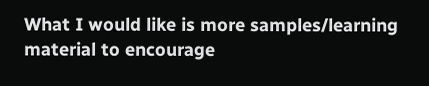What I would like is more samples/learning material to encourage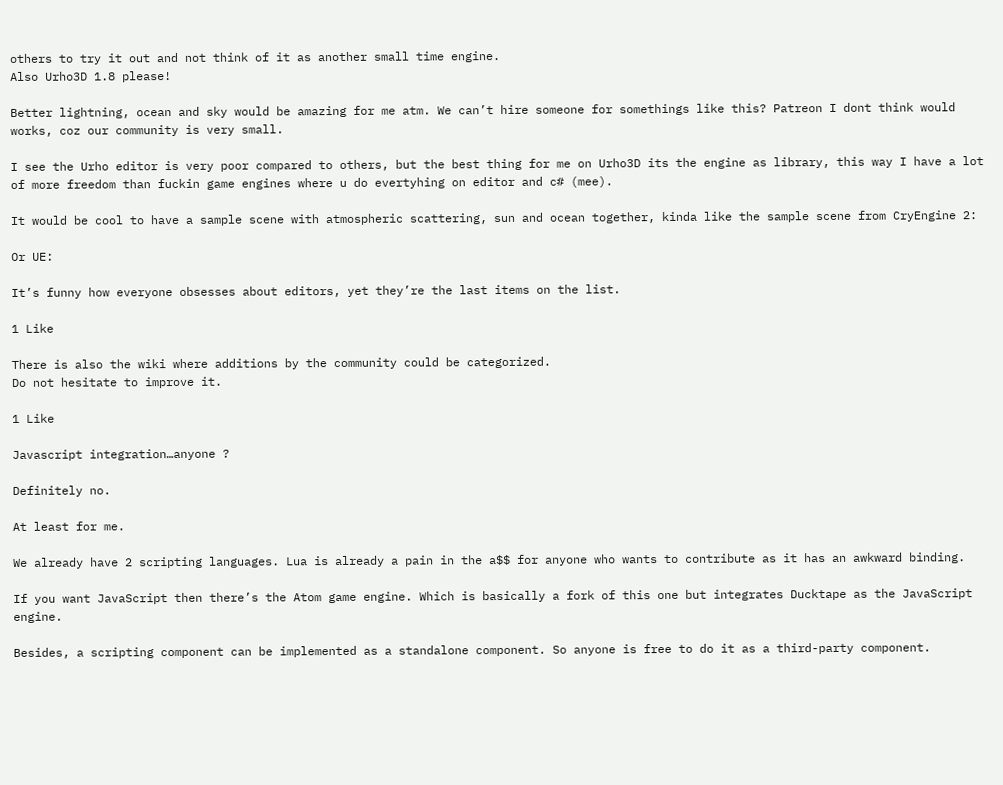others to try it out and not think of it as another small time engine.
Also Urho3D 1.8 please!

Better lightning, ocean and sky would be amazing for me atm. We can’t hire someone for somethings like this? Patreon I dont think would works, coz our community is very small.

I see the Urho editor is very poor compared to others, but the best thing for me on Urho3D its the engine as library, this way I have a lot of more freedom than fuckin game engines where u do evertyhing on editor and c# (mee).

It would be cool to have a sample scene with atmospheric scattering, sun and ocean together, kinda like the sample scene from CryEngine 2:

Or UE:

It’s funny how everyone obsesses about editors, yet they’re the last items on the list.

1 Like

There is also the wiki where additions by the community could be categorized.
Do not hesitate to improve it.

1 Like

Javascript integration…anyone ?

Definitely no.

At least for me.

We already have 2 scripting languages. Lua is already a pain in the a$$ for anyone who wants to contribute as it has an awkward binding.

If you want JavaScript then there’s the Atom game engine. Which is basically a fork of this one but integrates Ducktape as the JavaScript engine.

Besides, a scripting component can be implemented as a standalone component. So anyone is free to do it as a third-party component.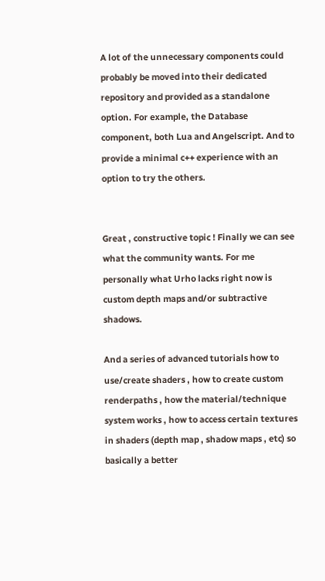A lot of the unnecessary components could probably be moved into their dedicated repository and provided as a standalone option. For example, the Database component, both Lua and Angelscript. And to provide a minimal c++ experience with an option to try the others.


Great , constructive topic ! Finally we can see what the community wants. For me personally what Urho lacks right now is custom depth maps and/or subtractive shadows.

And a series of advanced tutorials how to use/create shaders , how to create custom renderpaths , how the material/technique system works , how to access certain textures in shaders (depth map , shadow maps , etc) so basically a better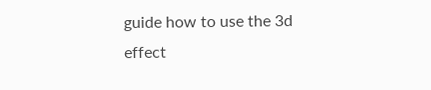guide how to use the 3d effect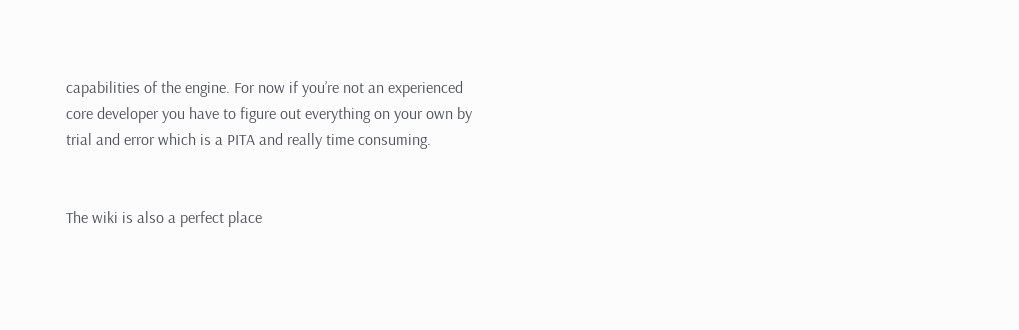capabilities of the engine. For now if you’re not an experienced core developer you have to figure out everything on your own by trial and error which is a PITA and really time consuming.


The wiki is also a perfect place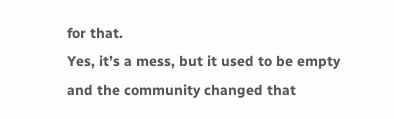for that.
Yes, it’s a mess, but it used to be empty and the community changed that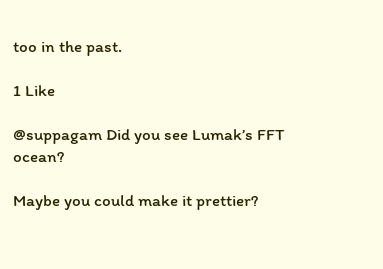too in the past.

1 Like

@suppagam Did you see Lumak’s FFT ocean?

Maybe you could make it prettier?